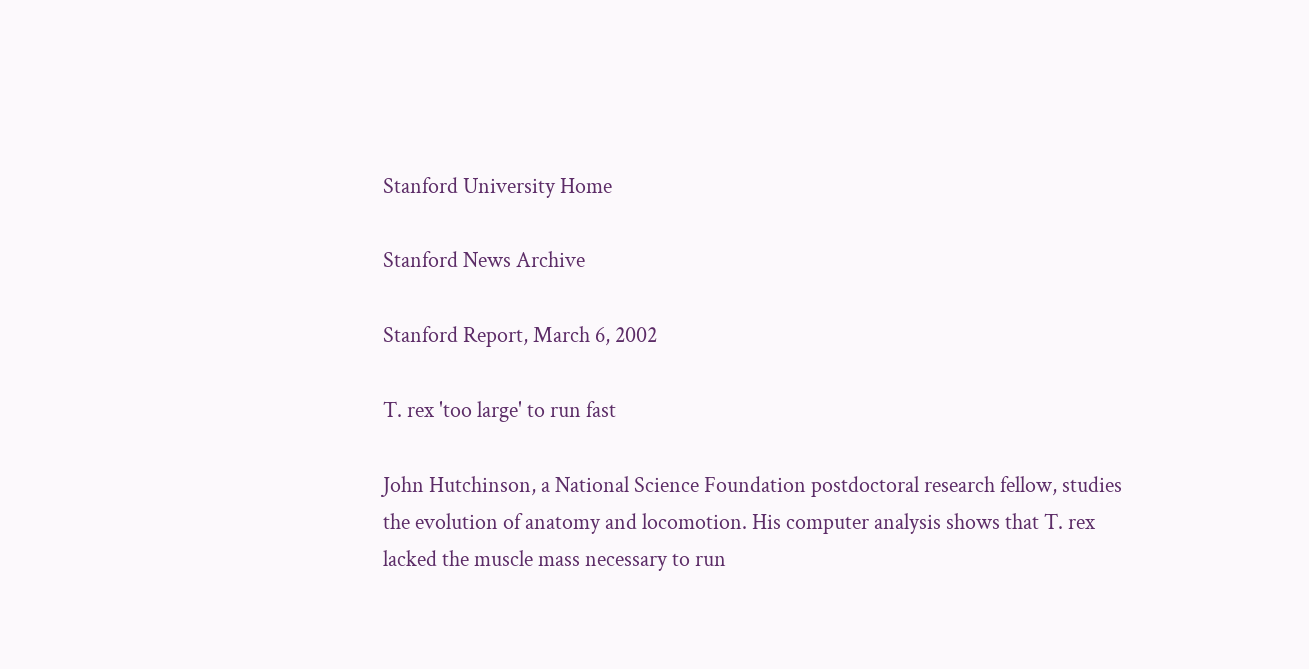Stanford University Home

Stanford News Archive

Stanford Report, March 6, 2002

T. rex 'too large' to run fast

John Hutchinson, a National Science Foundation postdoctoral research fellow, studies the evolution of anatomy and locomotion. His computer analysis shows that T. rex lacked the muscle mass necessary to run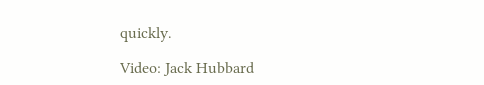quickly.

Video: Jack Hubbard